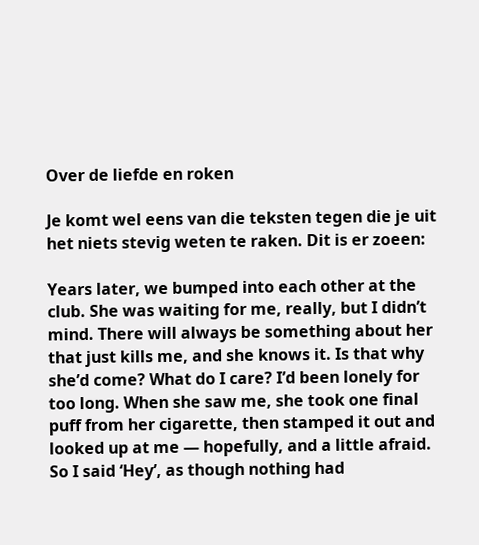Over de liefde en roken

Je komt wel eens van die teksten tegen die je uit het niets stevig weten te raken. Dit is er zoeen:

Years later, we bumped into each other at the club. She was waiting for me, really, but I didn’t mind. There will always be something about her that just kills me, and she knows it. Is that why she’d come? What do I care? I’d been lonely for too long. When she saw me, she took one final puff from her cigarette, then stamped it out and looked up at me — hopefully, and a little afraid. So I said ‘Hey’, as though nothing had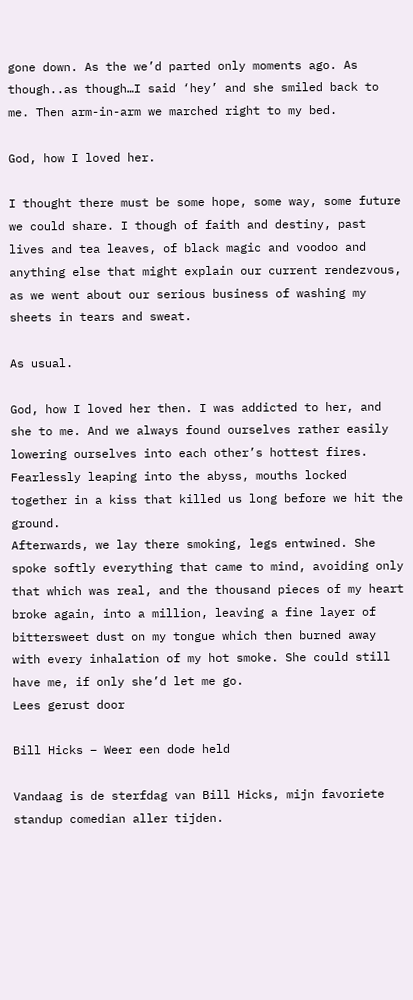gone down. As the we’d parted only moments ago. As though..as though…I said ‘hey’ and she smiled back to me. Then arm-in-arm we marched right to my bed.

God, how I loved her.

I thought there must be some hope, some way, some future we could share. I though of faith and destiny, past lives and tea leaves, of black magic and voodoo and anything else that might explain our current rendezvous, as we went about our serious business of washing my sheets in tears and sweat.

As usual.

God, how I loved her then. I was addicted to her, and she to me. And we always found ourselves rather easily lowering ourselves into each other’s hottest fires. Fearlessly leaping into the abyss, mouths locked together in a kiss that killed us long before we hit the ground.
Afterwards, we lay there smoking, legs entwined. She spoke softly everything that came to mind, avoiding only that which was real, and the thousand pieces of my heart broke again, into a million, leaving a fine layer of bittersweet dust on my tongue which then burned away with every inhalation of my hot smoke. She could still have me, if only she’d let me go.
Lees gerust door

Bill Hicks – Weer een dode held

Vandaag is de sterfdag van Bill Hicks, mijn favoriete standup comedian aller tijden.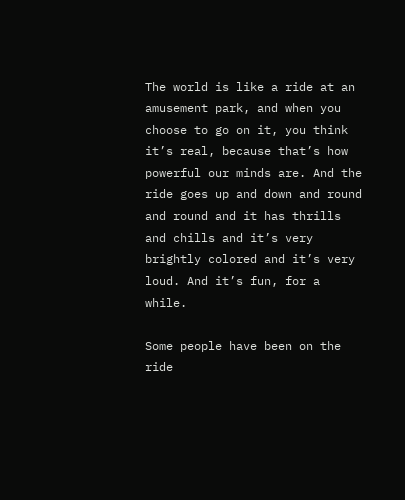The world is like a ride at an amusement park, and when you choose to go on it, you think it’s real, because that’s how powerful our minds are. And the ride goes up and down and round and round and it has thrills and chills and it’s very brightly colored and it’s very loud. And it’s fun, for a while.

Some people have been on the ride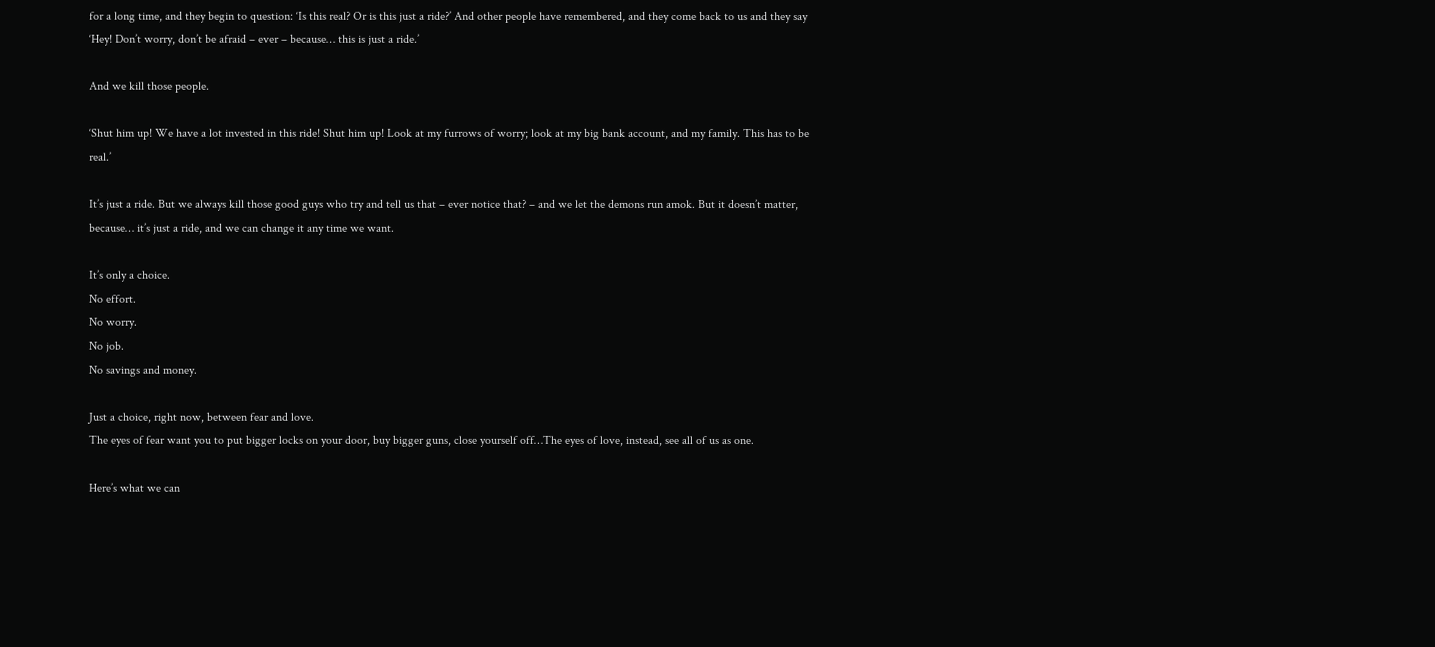for a long time, and they begin to question: ‘Is this real? Or is this just a ride?’ And other people have remembered, and they come back to us and they say ‘Hey! Don’t worry, don’t be afraid – ever – because… this is just a ride.’

And we kill those people.

‘Shut him up! We have a lot invested in this ride! Shut him up! Look at my furrows of worry; look at my big bank account, and my family. This has to be real.’

It’s just a ride. But we always kill those good guys who try and tell us that – ever notice that? – and we let the demons run amok. But it doesn’t matter, because… it’s just a ride, and we can change it any time we want.

It’s only a choice.
No effort.
No worry.
No job.
No savings and money.

Just a choice, right now, between fear and love.
The eyes of fear want you to put bigger locks on your door, buy bigger guns, close yourself off…The eyes of love, instead, see all of us as one.

Here’s what we can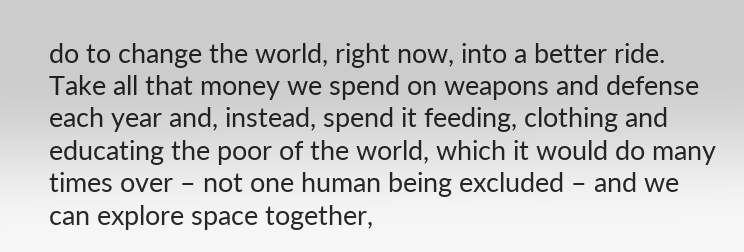do to change the world, right now, into a better ride. Take all that money we spend on weapons and defense each year and, instead, spend it feeding, clothing and educating the poor of the world, which it would do many times over – not one human being excluded – and we can explore space together,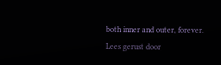both inner and outer, forever.
Lees gerust door